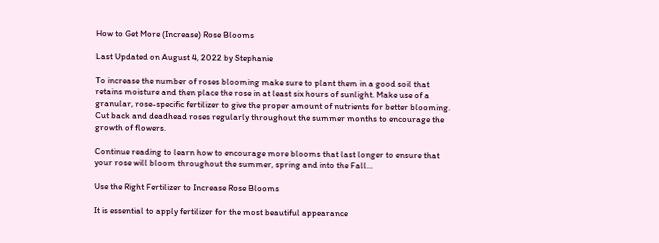How to Get More (Increase) Rose Blooms

Last Updated on August 4, 2022 by Stephanie

To increase the number of roses blooming make sure to plant them in a good soil that retains moisture and then place the rose in at least six hours of sunlight. Make use of a granular, rose-specific fertilizer to give the proper amount of nutrients for better blooming. Cut back and deadhead roses regularly throughout the summer months to encourage the growth of flowers.

Continue reading to learn how to encourage more blooms that last longer to ensure that your rose will bloom throughout the summer, spring and into the Fall…

Use the Right Fertilizer to Increase Rose Blooms

It is essential to apply fertilizer for the most beautiful appearance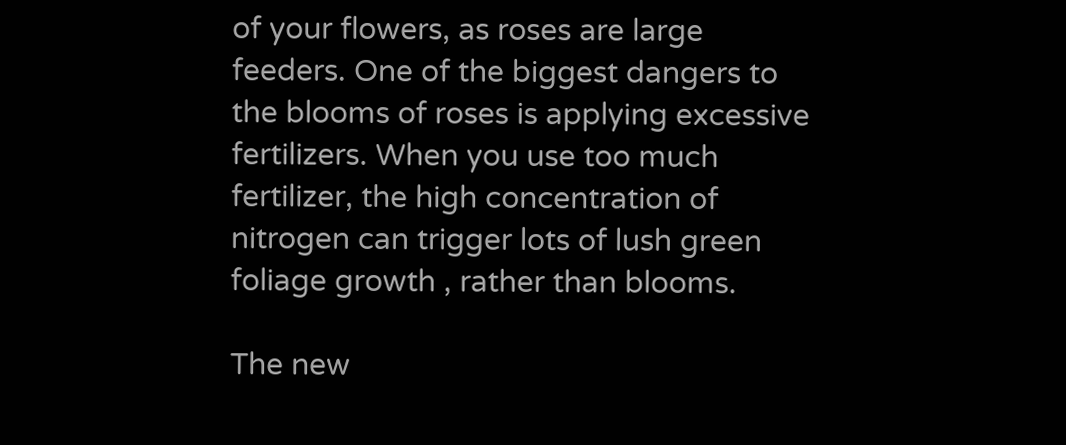of your flowers, as roses are large feeders. One of the biggest dangers to the blooms of roses is applying excessive fertilizers. When you use too much fertilizer, the high concentration of nitrogen can trigger lots of lush green foliage growth , rather than blooms.

The new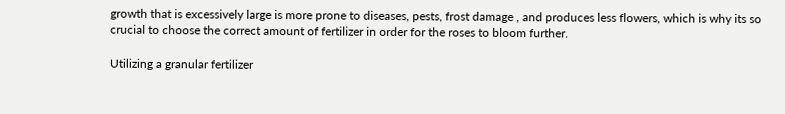growth that is excessively large is more prone to diseases, pests, frost damage , and produces less flowers, which is why its so crucial to choose the correct amount of fertilizer in order for the roses to bloom further.

Utilizing a granular fertilizer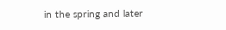in the spring and later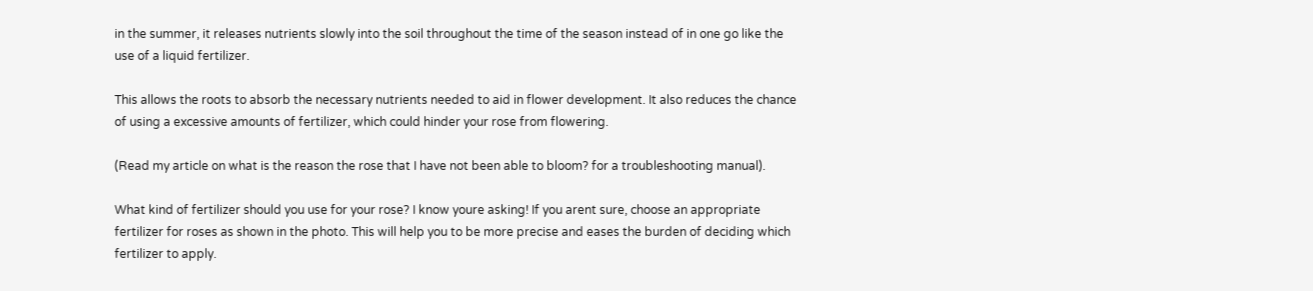in the summer, it releases nutrients slowly into the soil throughout the time of the season instead of in one go like the use of a liquid fertilizer.

This allows the roots to absorb the necessary nutrients needed to aid in flower development. It also reduces the chance of using a excessive amounts of fertilizer, which could hinder your rose from flowering.

(Read my article on what is the reason the rose that I have not been able to bloom? for a troubleshooting manual).

What kind of fertilizer should you use for your rose? I know youre asking! If you arent sure, choose an appropriate fertilizer for roses as shown in the photo. This will help you to be more precise and eases the burden of deciding which fertilizer to apply.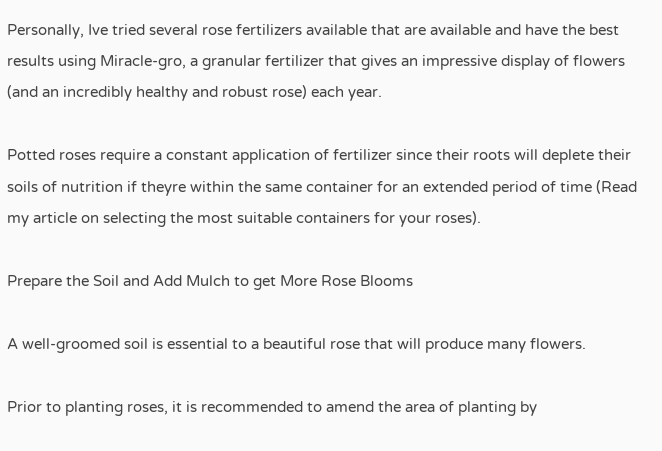Personally, Ive tried several rose fertilizers available that are available and have the best results using Miracle-gro, a granular fertilizer that gives an impressive display of flowers (and an incredibly healthy and robust rose) each year.

Potted roses require a constant application of fertilizer since their roots will deplete their soils of nutrition if theyre within the same container for an extended period of time (Read my article on selecting the most suitable containers for your roses).

Prepare the Soil and Add Mulch to get More Rose Blooms

A well-groomed soil is essential to a beautiful rose that will produce many flowers.

Prior to planting roses, it is recommended to amend the area of planting by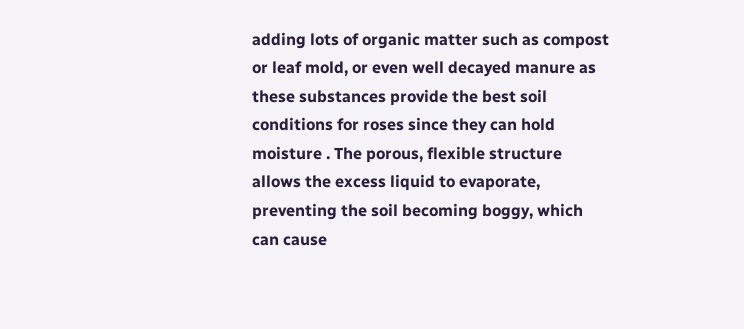adding lots of organic matter such as compost or leaf mold, or even well decayed manure as these substances provide the best soil conditions for roses since they can hold moisture . The porous, flexible structure allows the excess liquid to evaporate, preventing the soil becoming boggy, which can cause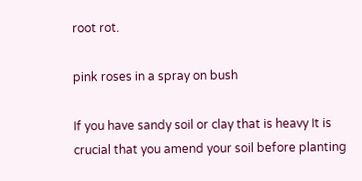root rot.

pink roses in a spray on bush

If you have sandy soil or clay that is heavy It is crucial that you amend your soil before planting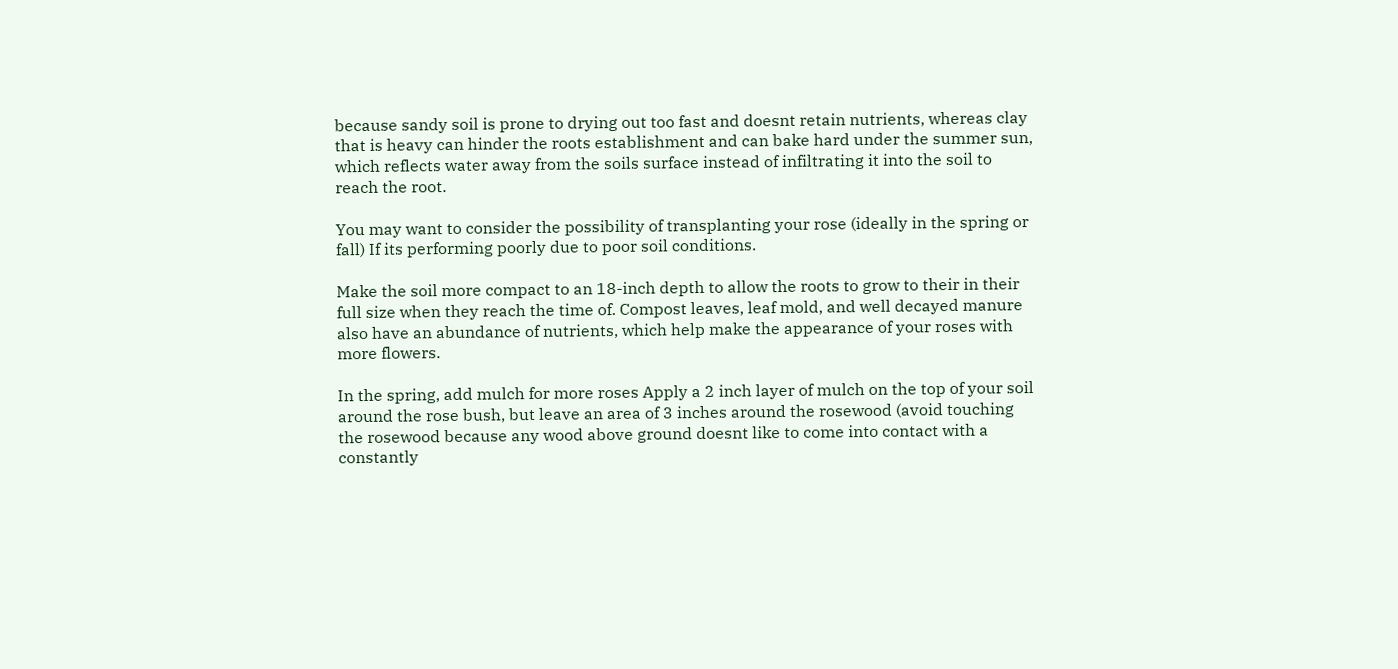because sandy soil is prone to drying out too fast and doesnt retain nutrients, whereas clay that is heavy can hinder the roots establishment and can bake hard under the summer sun, which reflects water away from the soils surface instead of infiltrating it into the soil to reach the root.

You may want to consider the possibility of transplanting your rose (ideally in the spring or fall) If its performing poorly due to poor soil conditions.

Make the soil more compact to an 18-inch depth to allow the roots to grow to their in their full size when they reach the time of. Compost leaves, leaf mold, and well decayed manure also have an abundance of nutrients, which help make the appearance of your roses with more flowers.

In the spring, add mulch for more roses Apply a 2 inch layer of mulch on the top of your soil around the rose bush, but leave an area of 3 inches around the rosewood (avoid touching the rosewood because any wood above ground doesnt like to come into contact with a constantly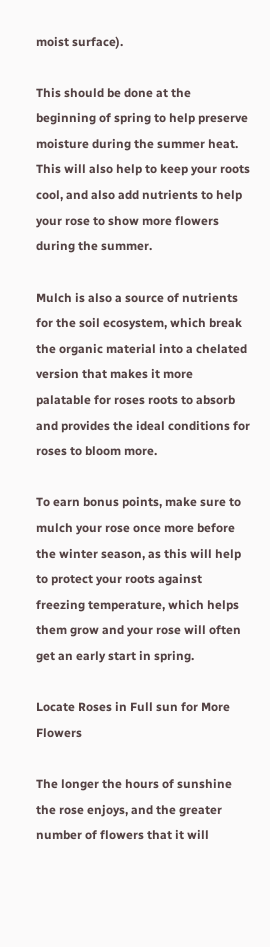moist surface).

This should be done at the beginning of spring to help preserve moisture during the summer heat. This will also help to keep your roots cool, and also add nutrients to help your rose to show more flowers during the summer.

Mulch is also a source of nutrients for the soil ecosystem, which break the organic material into a chelated version that makes it more palatable for roses roots to absorb and provides the ideal conditions for roses to bloom more.

To earn bonus points, make sure to mulch your rose once more before the winter season, as this will help to protect your roots against freezing temperature, which helps them grow and your rose will often get an early start in spring.

Locate Roses in Full sun for More Flowers

The longer the hours of sunshine the rose enjoys, and the greater number of flowers that it will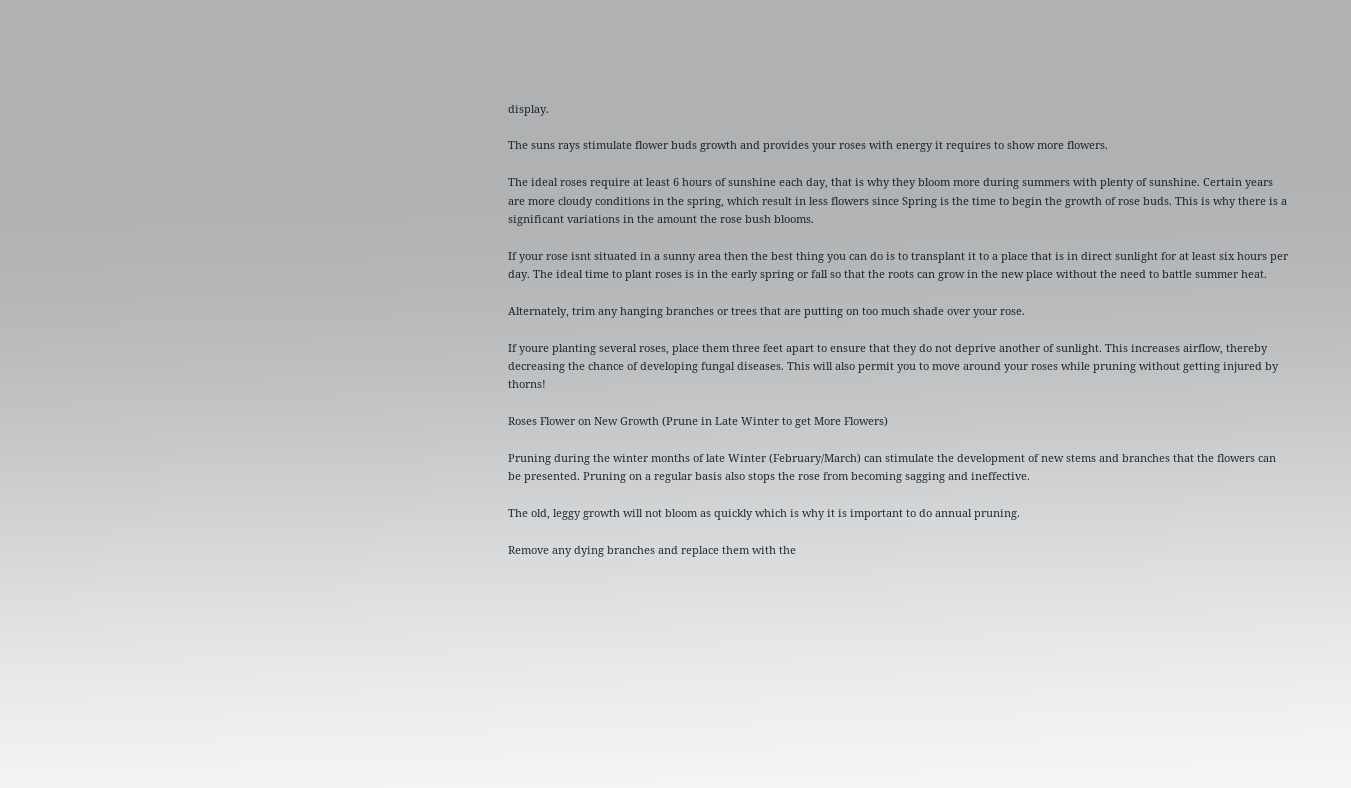display.

The suns rays stimulate flower buds growth and provides your roses with energy it requires to show more flowers.

The ideal roses require at least 6 hours of sunshine each day, that is why they bloom more during summers with plenty of sunshine. Certain years are more cloudy conditions in the spring, which result in less flowers since Spring is the time to begin the growth of rose buds. This is why there is a significant variations in the amount the rose bush blooms.

If your rose isnt situated in a sunny area then the best thing you can do is to transplant it to a place that is in direct sunlight for at least six hours per day. The ideal time to plant roses is in the early spring or fall so that the roots can grow in the new place without the need to battle summer heat.

Alternately, trim any hanging branches or trees that are putting on too much shade over your rose.

If youre planting several roses, place them three feet apart to ensure that they do not deprive another of sunlight. This increases airflow, thereby decreasing the chance of developing fungal diseases. This will also permit you to move around your roses while pruning without getting injured by thorns!

Roses Flower on New Growth (Prune in Late Winter to get More Flowers)

Pruning during the winter months of late Winter (February/March) can stimulate the development of new stems and branches that the flowers can be presented. Pruning on a regular basis also stops the rose from becoming sagging and ineffective.

The old, leggy growth will not bloom as quickly which is why it is important to do annual pruning.

Remove any dying branches and replace them with the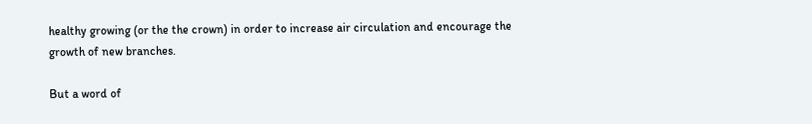healthy growing (or the the crown) in order to increase air circulation and encourage the growth of new branches.

But a word of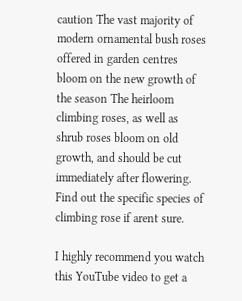caution The vast majority of modern ornamental bush roses offered in garden centres bloom on the new growth of the season The heirloom climbing roses, as well as shrub roses bloom on old growth, and should be cut immediately after flowering. Find out the specific species of climbing rose if arent sure.

I highly recommend you watch this YouTube video to get a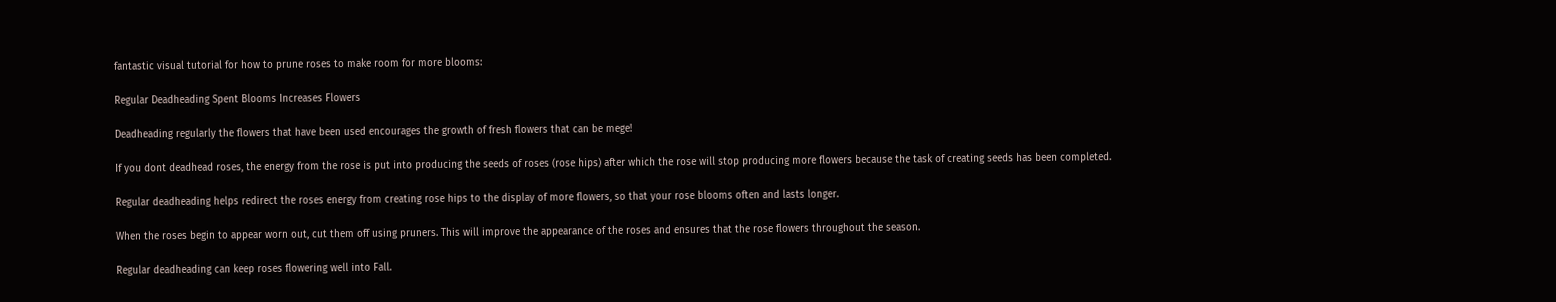fantastic visual tutorial for how to prune roses to make room for more blooms:

Regular Deadheading Spent Blooms Increases Flowers

Deadheading regularly the flowers that have been used encourages the growth of fresh flowers that can be mege!

If you dont deadhead roses, the energy from the rose is put into producing the seeds of roses (rose hips) after which the rose will stop producing more flowers because the task of creating seeds has been completed.

Regular deadheading helps redirect the roses energy from creating rose hips to the display of more flowers, so that your rose blooms often and lasts longer.

When the roses begin to appear worn out, cut them off using pruners. This will improve the appearance of the roses and ensures that the rose flowers throughout the season.

Regular deadheading can keep roses flowering well into Fall.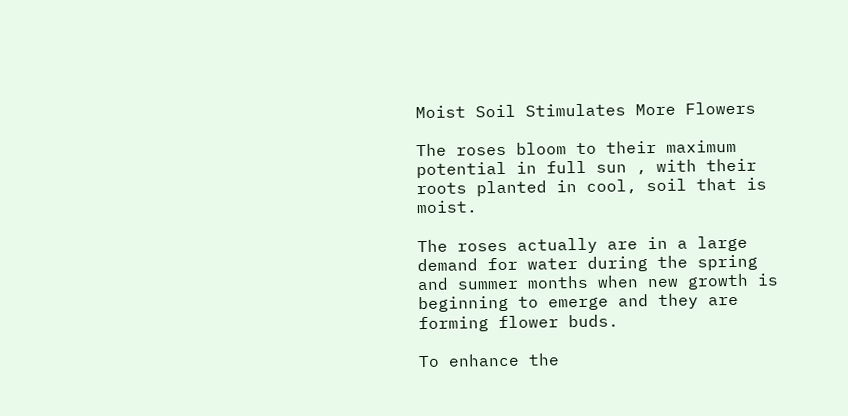Moist Soil Stimulates More Flowers

The roses bloom to their maximum potential in full sun , with their roots planted in cool, soil that is moist.

The roses actually are in a large demand for water during the spring and summer months when new growth is beginning to emerge and they are forming flower buds.

To enhance the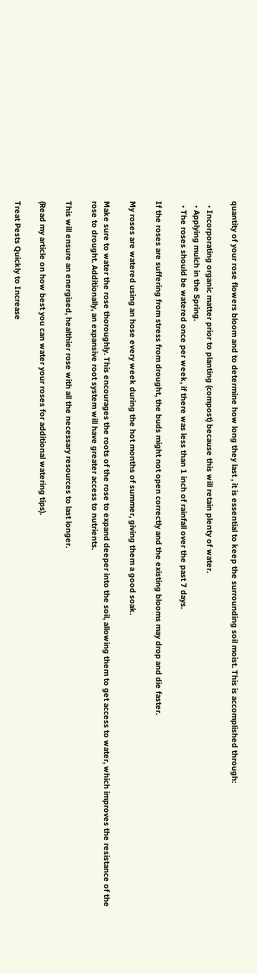quantity of your rose flowers bloom and to determine how long they last , it is essential to keep the surrounding soil moist. This is accomplished through:

  • Incorporating organic matter prior to planting (compost) because this will retain plenty of water.
  • Applying mulch in the Spring.
  • The roses should be watered once per week, if there was less than 1 inch of rainfall over the past 7 days.

If the roses are suffering from stress from drought, the buds might not open correctly and the existing blooms may drop and die faster.

My roses are watered using an hose every week during the hot months of summer, giving them a good soak.

Make sure to water the rose thoroughly. This encourages the roots of the rose to expand deeper into the soil, allowing them to get access to water, which improves the resistance of the rose to drought. Additionally, an expansive root system will have greater access to nutrients.

This will ensure an energised, healthier rose with all the necessary resources to last longer.

(Read my article on how best you can water your roses for additional watering tips).

Treat Pests Quickly to Increase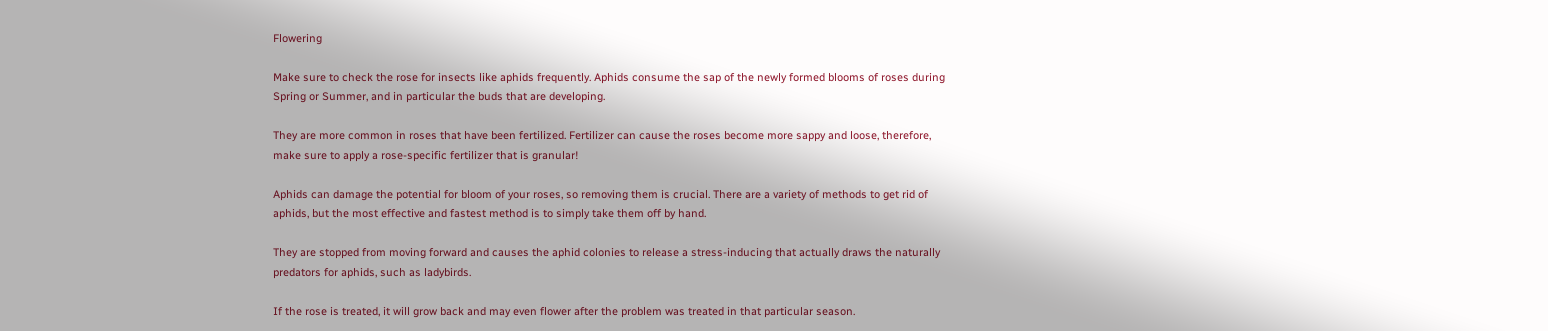Flowering

Make sure to check the rose for insects like aphids frequently. Aphids consume the sap of the newly formed blooms of roses during Spring or Summer, and in particular the buds that are developing.

They are more common in roses that have been fertilized. Fertilizer can cause the roses become more sappy and loose, therefore, make sure to apply a rose-specific fertilizer that is granular!

Aphids can damage the potential for bloom of your roses, so removing them is crucial. There are a variety of methods to get rid of aphids, but the most effective and fastest method is to simply take them off by hand.

They are stopped from moving forward and causes the aphid colonies to release a stress-inducing that actually draws the naturally predators for aphids, such as ladybirds.

If the rose is treated, it will grow back and may even flower after the problem was treated in that particular season.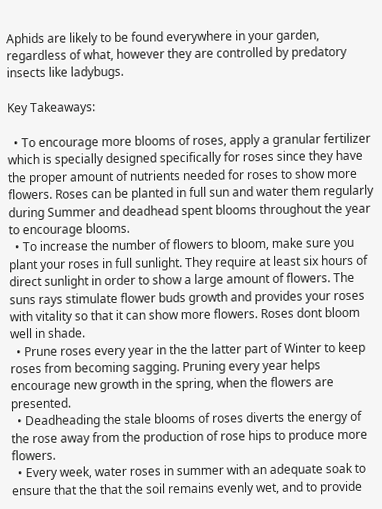Aphids are likely to be found everywhere in your garden, regardless of what, however they are controlled by predatory insects like ladybugs.

Key Takeaways:

  • To encourage more blooms of roses, apply a granular fertilizer which is specially designed specifically for roses since they have the proper amount of nutrients needed for roses to show more flowers. Roses can be planted in full sun and water them regularly during Summer and deadhead spent blooms throughout the year to encourage blooms.
  • To increase the number of flowers to bloom, make sure you plant your roses in full sunlight. They require at least six hours of direct sunlight in order to show a large amount of flowers. The suns rays stimulate flower buds growth and provides your roses with vitality so that it can show more flowers. Roses dont bloom well in shade.
  • Prune roses every year in the the latter part of Winter to keep roses from becoming sagging. Pruning every year helps encourage new growth in the spring, when the flowers are presented.
  • Deadheading the stale blooms of roses diverts the energy of the rose away from the production of rose hips to produce more flowers.
  • Every week, water roses in summer with an adequate soak to ensure that the that the soil remains evenly wet, and to provide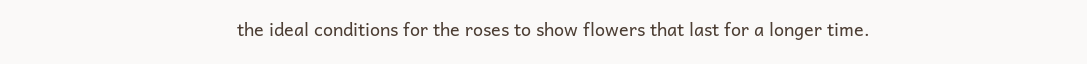the ideal conditions for the roses to show flowers that last for a longer time.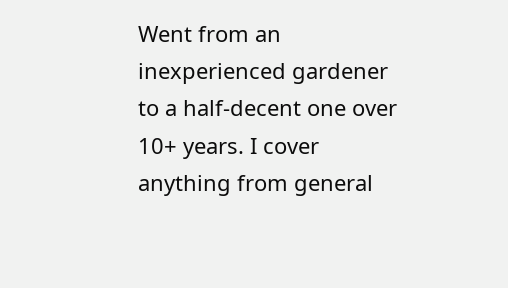Went from an inexperienced gardener to a half-decent one over 10+ years. I cover anything from general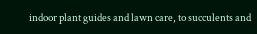indoor plant guides and lawn care, to succulents and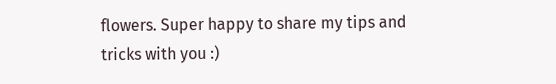flowers. Super happy to share my tips and tricks with you :)